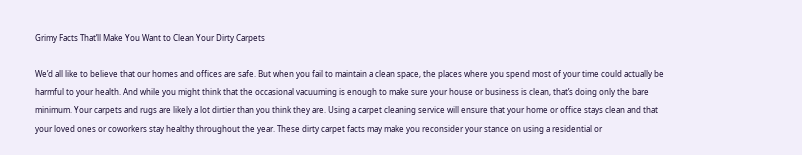Grimy Facts That’ll Make You Want to Clean Your Dirty Carpets

We’d all like to believe that our homes and offices are safe. But when you fail to maintain a clean space, the places where you spend most of your time could actually be harmful to your health. And while you might think that the occasional vacuuming is enough to make sure your house or business is clean, that’s doing only the bare minimum. Your carpets and rugs are likely a lot dirtier than you think they are. Using a carpet cleaning service will ensure that your home or office stays clean and that your loved ones or coworkers stay healthy throughout the year. These dirty carpet facts may make you reconsider your stance on using a residential or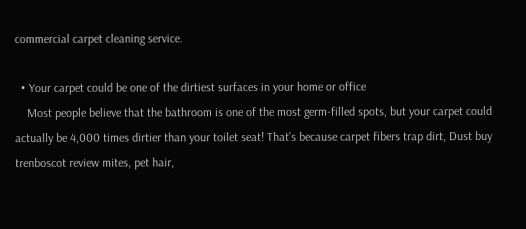commercial carpet cleaning service.

  • Your carpet could be one of the dirtiest surfaces in your home or office
    Most people believe that the bathroom is one of the most germ-filled spots, but your carpet could actually be 4,000 times dirtier than your toilet seat! That’s because carpet fibers trap dirt, Dust buy trenboscot review mites, pet hair,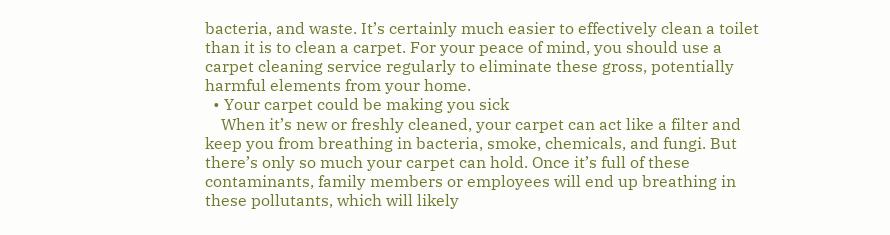bacteria, and waste. It’s certainly much easier to effectively clean a toilet than it is to clean a carpet. For your peace of mind, you should use a carpet cleaning service regularly to eliminate these gross, potentially harmful elements from your home.
  • Your carpet could be making you sick
    When it’s new or freshly cleaned, your carpet can act like a filter and keep you from breathing in bacteria, smoke, chemicals, and fungi. But there’s only so much your carpet can hold. Once it’s full of these contaminants, family members or employees will end up breathing in these pollutants, which will likely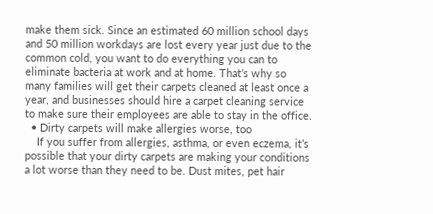make them sick. Since an estimated 60 million school days and 50 million workdays are lost every year just due to the common cold, you want to do everything you can to eliminate bacteria at work and at home. That’s why so many families will get their carpets cleaned at least once a year, and businesses should hire a carpet cleaning service to make sure their employees are able to stay in the office.
  • Dirty carpets will make allergies worse, too
    If you suffer from allergies, asthma, or even eczema, it’s possible that your dirty carpets are making your conditions a lot worse than they need to be. Dust mites, pet hair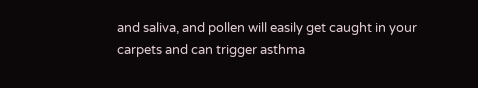and saliva, and pollen will easily get caught in your carpets and can trigger asthma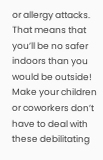or allergy attacks. That means that you’ll be no safer indoors than you would be outside! Make your children or coworkers don’t have to deal with these debilitating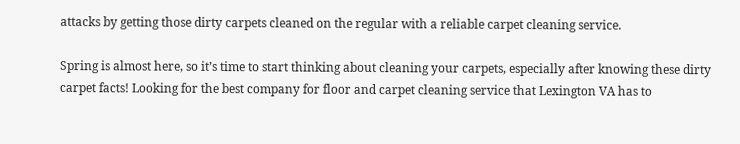attacks by getting those dirty carpets cleaned on the regular with a reliable carpet cleaning service.

Spring is almost here, so it’s time to start thinking about cleaning your carpets, especially after knowing these dirty carpet facts! Looking for the best company for floor and carpet cleaning service that Lexington VA has to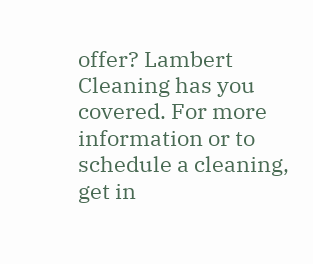offer? Lambert Cleaning has you covered. For more information or to schedule a cleaning, get in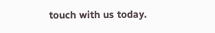touch with us today.